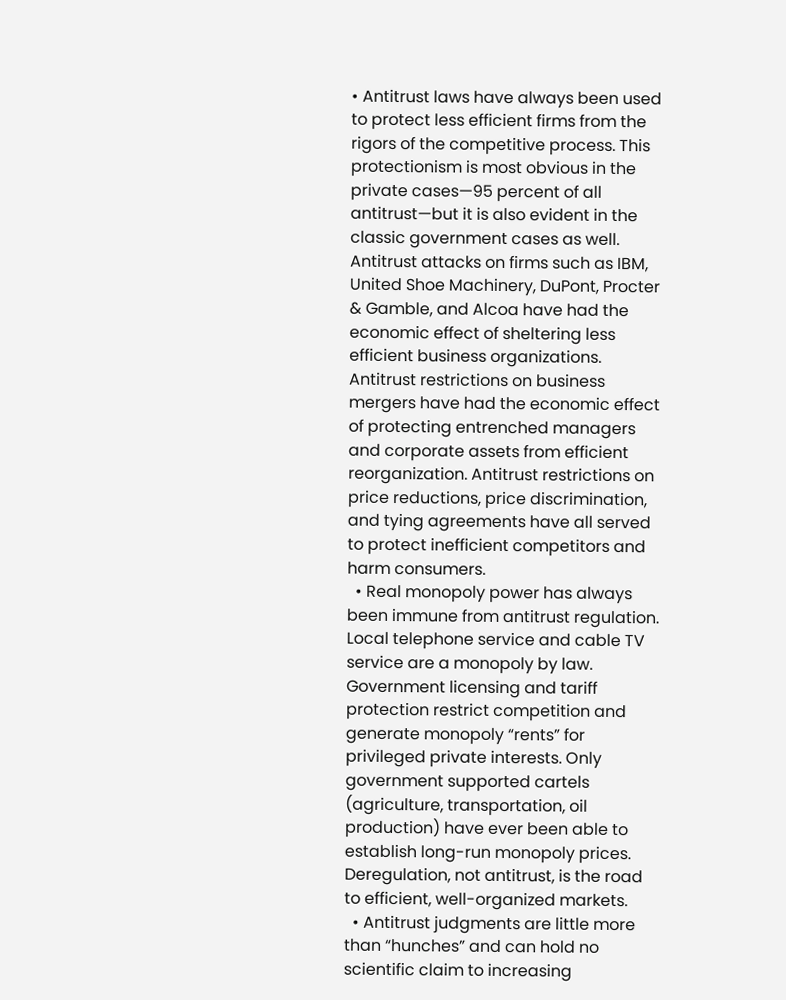• Antitrust laws have always been used to protect less efficient firms from the rigors of the competitive process. This protectionism is most obvious in the private cases—95 percent of all antitrust—but it is also evident in the classic government cases as well. Antitrust attacks on firms such as IBM, United Shoe Machinery, DuPont, Procter & Gamble, and Alcoa have had the economic effect of sheltering less efficient business organizations. Antitrust restrictions on business mergers have had the economic effect of protecting entrenched managers and corporate assets from efficient reorganization. Antitrust restrictions on price reductions, price discrimination, and tying agreements have all served to protect inefficient competitors and harm consumers.
  • Real monopoly power has always been immune from antitrust regulation. Local telephone service and cable TV service are a monopoly by law. Government licensing and tariff protection restrict competition and generate monopoly “rents” for privileged private interests. Only government supported cartels (agriculture, transportation, oil production) have ever been able to establish long-run monopoly prices. Deregulation, not antitrust, is the road to efficient, well-organized markets.
  • Antitrust judgments are little more than “hunches” and can hold no scientific claim to increasing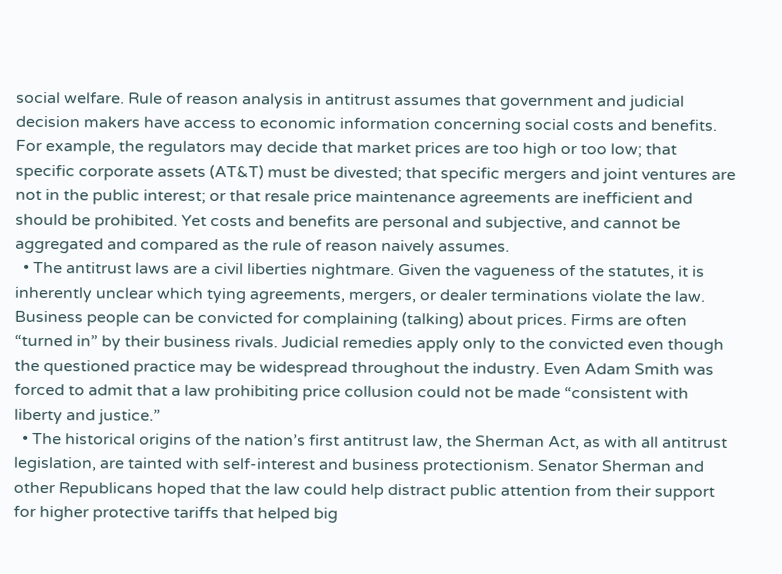social welfare. Rule of reason analysis in antitrust assumes that government and judicial decision makers have access to economic information concerning social costs and benefits. For example, the regulators may decide that market prices are too high or too low; that specific corporate assets (AT&T) must be divested; that specific mergers and joint ventures are not in the public interest; or that resale price maintenance agreements are inefficient and should be prohibited. Yet costs and benefits are personal and subjective, and cannot be aggregated and compared as the rule of reason naively assumes.
  • The antitrust laws are a civil liberties nightmare. Given the vagueness of the statutes, it is inherently unclear which tying agreements, mergers, or dealer terminations violate the law. Business people can be convicted for complaining (talking) about prices. Firms are often “turned in” by their business rivals. Judicial remedies apply only to the convicted even though the questioned practice may be widespread throughout the industry. Even Adam Smith was forced to admit that a law prohibiting price collusion could not be made “consistent with liberty and justice.”
  • The historical origins of the nation’s first antitrust law, the Sherman Act, as with all antitrust legislation, are tainted with self-interest and business protectionism. Senator Sherman and other Republicans hoped that the law could help distract public attention from their support for higher protective tariffs that helped big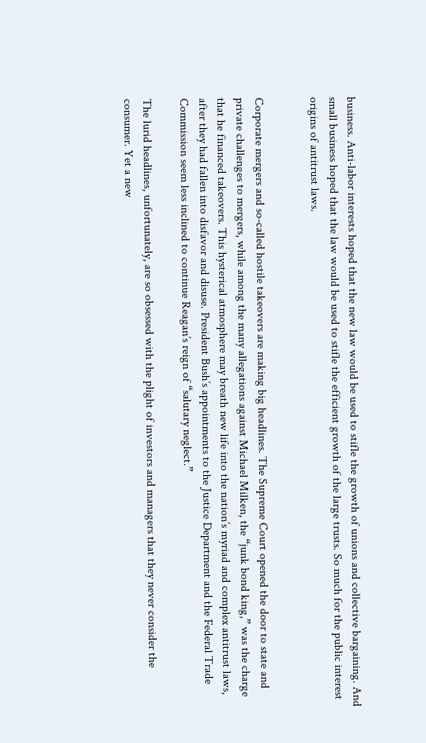business. Anti-labor interests hoped that the new law would be used to stifle the growth of unions and collective bargaining. And small business hoped that the law would be used to stifle the efficient growth of the large trusts. So much for the public interest origins of antitrust laws.


Corporate mergers and so-called hostile takeovers are making big headlines. The Supreme Court opened the door to state and private challenges to mergers, while among the many allegations against Michael Milken, the “junk bond king,” was the charge that he financed takeovers. This hysterical atmosphere may breath new life into the nation’s myriad and complex antitrust laws, after they had fallen into disfavor and disuse. President Bush’s appointments to the Justice Department and the Federal Trade Commission seem less inclined to continue Reagan’s reign of “salutary neglect.”

The lurid headlines, unfortunately, are so obsessed with the plight of investors and managers that they never consider the consumer. Yet a new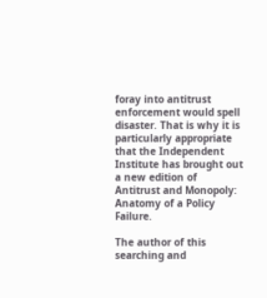foray into antitrust enforcement would spell disaster. That is why it is particularly appropriate that the Independent Institute has brought out a new edition of Antitrust and Monopoly: Anatomy of a Policy Failure.

The author of this searching and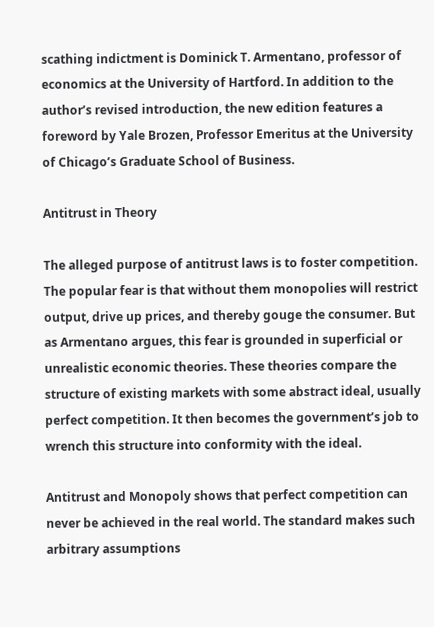scathing indictment is Dominick T. Armentano, professor of economics at the University of Hartford. In addition to the author’s revised introduction, the new edition features a foreword by Yale Brozen, Professor Emeritus at the University of Chicago’s Graduate School of Business.

Antitrust in Theory

The alleged purpose of antitrust laws is to foster competition. The popular fear is that without them monopolies will restrict output, drive up prices, and thereby gouge the consumer. But as Armentano argues, this fear is grounded in superficial or unrealistic economic theories. These theories compare the structure of existing markets with some abstract ideal, usually perfect competition. It then becomes the government’s job to wrench this structure into conformity with the ideal.

Antitrust and Monopoly shows that perfect competition can never be achieved in the real world. The standard makes such arbitrary assumptions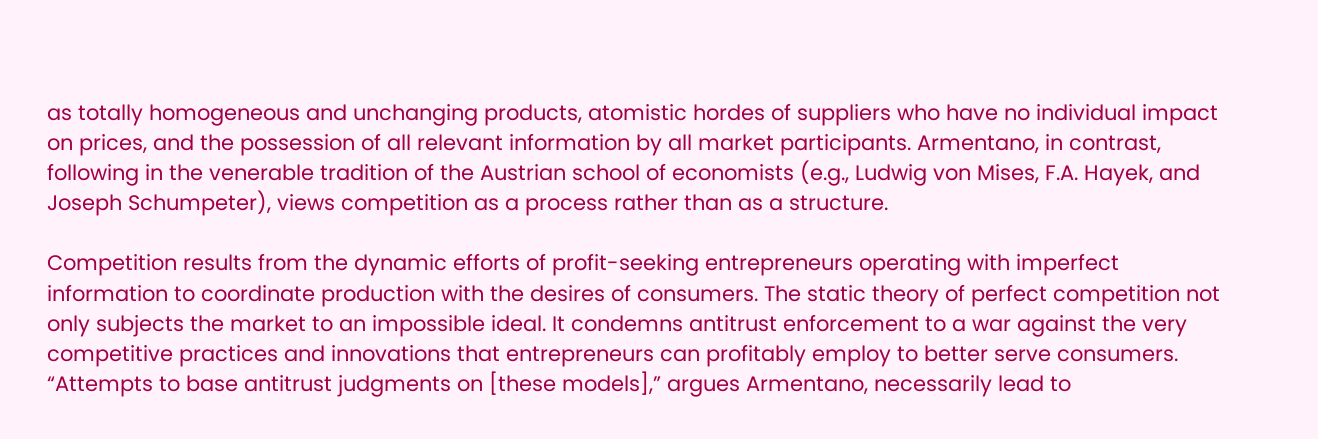as totally homogeneous and unchanging products, atomistic hordes of suppliers who have no individual impact on prices, and the possession of all relevant information by all market participants. Armentano, in contrast, following in the venerable tradition of the Austrian school of economists (e.g., Ludwig von Mises, F.A. Hayek, and Joseph Schumpeter), views competition as a process rather than as a structure.

Competition results from the dynamic efforts of profit-seeking entrepreneurs operating with imperfect information to coordinate production with the desires of consumers. The static theory of perfect competition not only subjects the market to an impossible ideal. It condemns antitrust enforcement to a war against the very competitive practices and innovations that entrepreneurs can profitably employ to better serve consumers. “Attempts to base antitrust judgments on [these models],” argues Armentano, necessarily lead to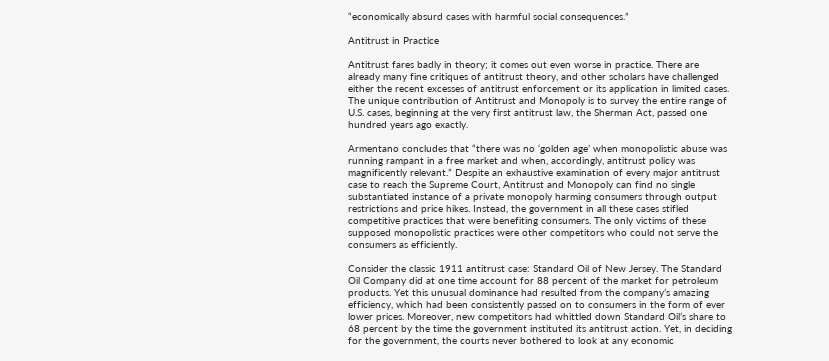“economically absurd cases with harmful social consequences.”

Antitrust in Practice

Antitrust fares badly in theory; it comes out even worse in practice. There are already many fine critiques of antitrust theory, and other scholars have challenged either the recent excesses of antitrust enforcement or its application in limited cases. The unique contribution of Antitrust and Monopoly is to survey the entire range of U.S. cases, beginning at the very first antitrust law, the Sherman Act, passed one hundred years ago exactly.

Armentano concludes that “there was no ‘golden age’ when monopolistic abuse was running rampant in a free market and when, accordingly, antitrust policy was magnificently relevant.” Despite an exhaustive examination of every major antitrust case to reach the Supreme Court, Antitrust and Monopoly can find no single substantiated instance of a private monopoly harming consumers through output restrictions and price hikes. Instead, the government in all these cases stifled competitive practices that were benefiting consumers. The only victims of these supposed monopolistic practices were other competitors who could not serve the consumers as efficiently.

Consider the classic 1911 antitrust case: Standard Oil of New Jersey. The Standard Oil Company did at one time account for 88 percent of the market for petroleum products. Yet this unusual dominance had resulted from the company’s amazing efficiency, which had been consistently passed on to consumers in the form of ever lower prices. Moreover, new competitors had whittled down Standard Oil’s share to 68 percent by the time the government instituted its antitrust action. Yet, in deciding for the government, the courts never bothered to look at any economic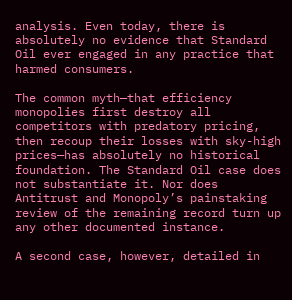analysis. Even today, there is absolutely no evidence that Standard Oil ever engaged in any practice that harmed consumers.

The common myth—that efficiency monopolies first destroy all competitors with predatory pricing, then recoup their losses with sky-high prices—has absolutely no historical foundation. The Standard Oil case does not substantiate it. Nor does Antitrust and Monopoly’s painstaking review of the remaining record turn up any other documented instance.

A second case, however, detailed in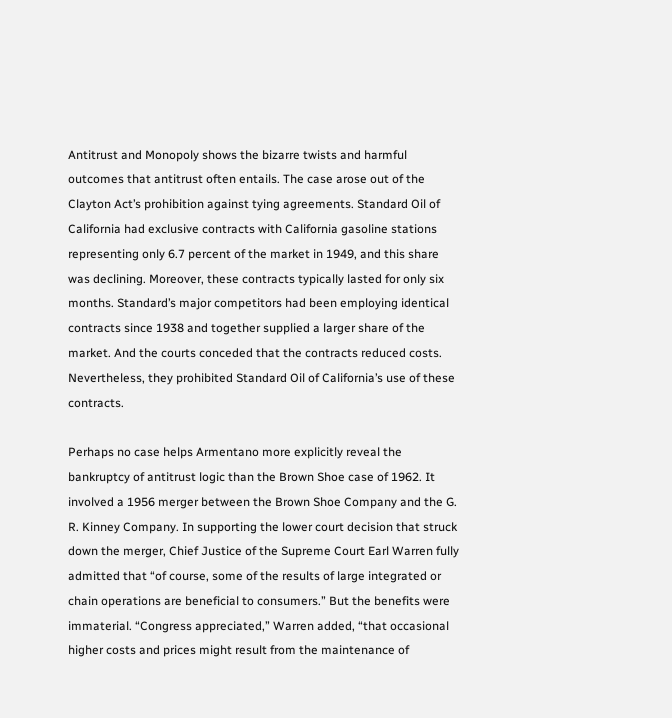Antitrust and Monopoly shows the bizarre twists and harmful outcomes that antitrust often entails. The case arose out of the Clayton Act’s prohibition against tying agreements. Standard Oil of California had exclusive contracts with California gasoline stations representing only 6.7 percent of the market in 1949, and this share was declining. Moreover, these contracts typically lasted for only six months. Standard’s major competitors had been employing identical contracts since 1938 and together supplied a larger share of the market. And the courts conceded that the contracts reduced costs. Nevertheless, they prohibited Standard Oil of California’s use of these contracts.

Perhaps no case helps Armentano more explicitly reveal the bankruptcy of antitrust logic than the Brown Shoe case of 1962. It involved a 1956 merger between the Brown Shoe Company and the G. R. Kinney Company. In supporting the lower court decision that struck down the merger, Chief Justice of the Supreme Court Earl Warren fully admitted that “of course, some of the results of large integrated or chain operations are beneficial to consumers.” But the benefits were immaterial. “Congress appreciated,” Warren added, “that occasional higher costs and prices might result from the maintenance of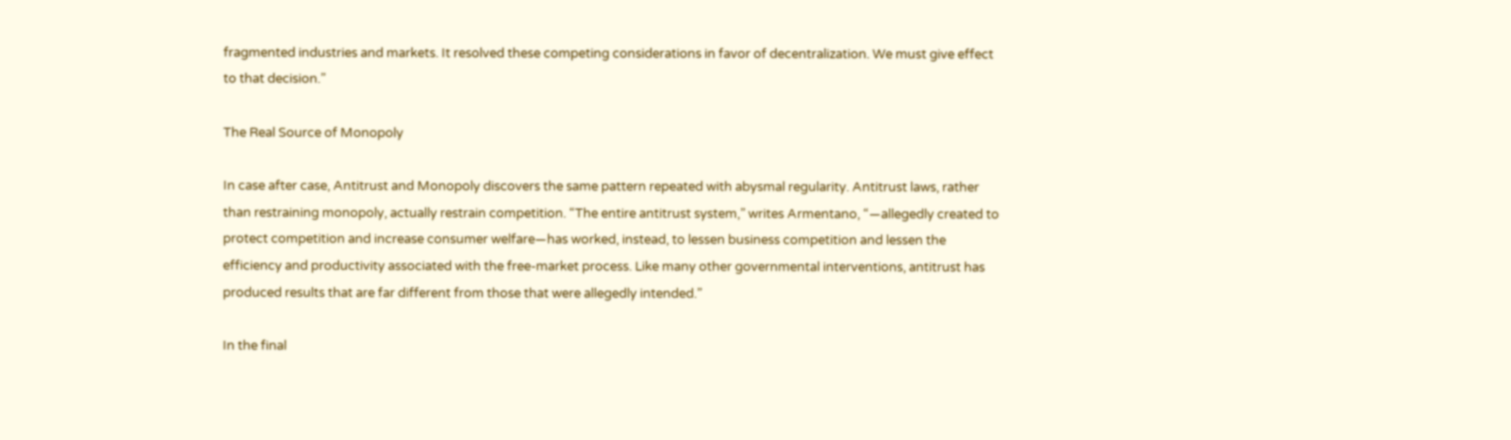fragmented industries and markets. It resolved these competing considerations in favor of decentralization. We must give effect to that decision.”

The Real Source of Monopoly

In case after case, Antitrust and Monopoly discovers the same pattern repeated with abysmal regularity. Antitrust laws, rather than restraining monopoly, actually restrain competition. “The entire antitrust system,” writes Armentano, “—allegedly created to protect competition and increase consumer welfare—has worked, instead, to lessen business competition and lessen the efficiency and productivity associated with the free-market process. Like many other governmental interventions, antitrust has produced results that are far different from those that were allegedly intended.”

In the final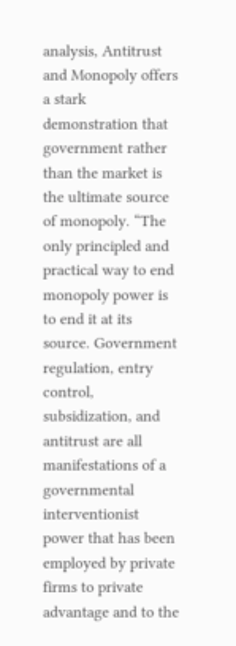analysis, Antitrust and Monopoly offers a stark demonstration that government rather than the market is the ultimate source of monopoly. “The only principled and practical way to end monopoly power is to end it at its source. Government regulation, entry control, subsidization, and antitrust are all manifestations of a governmental interventionist power that has been employed by private firms to private advantage and to the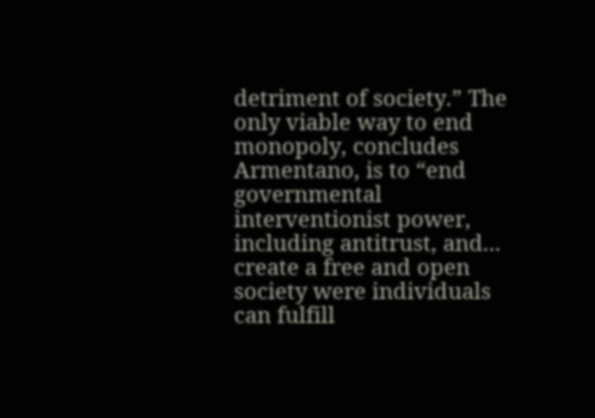detriment of society.” The only viable way to end monopoly, concludes Armentano, is to “end governmental interventionist power, including antitrust, and... create a free and open society were individuals can fulfill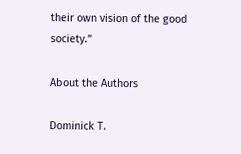their own vision of the good society.”

About the Authors

Dominick T.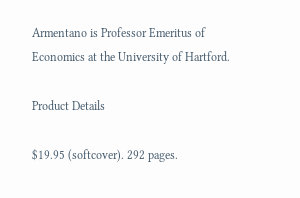Armentano is Professor Emeritus of Economics at the University of Hartford.

Product Details

$19.95 (softcover). 292 pages.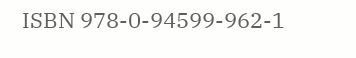ISBN 978-0-94599-962-1